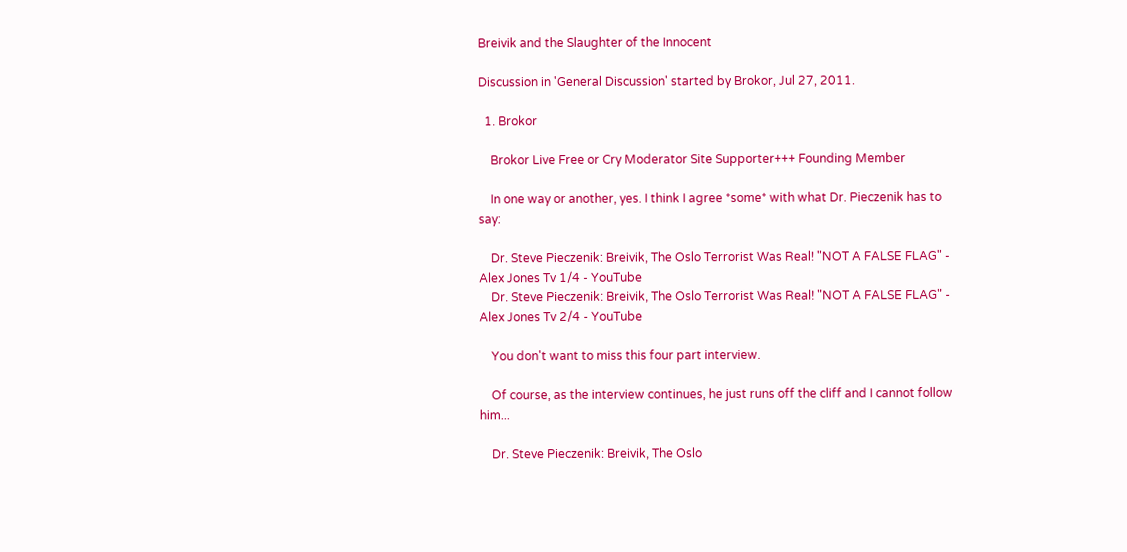Breivik and the Slaughter of the Innocent

Discussion in 'General Discussion' started by Brokor, Jul 27, 2011.

  1. Brokor

    Brokor Live Free or Cry Moderator Site Supporter+++ Founding Member

    In one way or another, yes. I think I agree *some* with what Dr. Pieczenik has to say:

    Dr. Steve Pieczenik: Breivik, The Oslo Terrorist Was Real! "NOT A FALSE FLAG" - Alex Jones Tv 1/4 - YouTube
    Dr. Steve Pieczenik: Breivik, The Oslo Terrorist Was Real! "NOT A FALSE FLAG" - Alex Jones Tv 2/4 - YouTube

    You don't want to miss this four part interview.

    Of course, as the interview continues, he just runs off the cliff and I cannot follow him...

    Dr. Steve Pieczenik: Breivik, The Oslo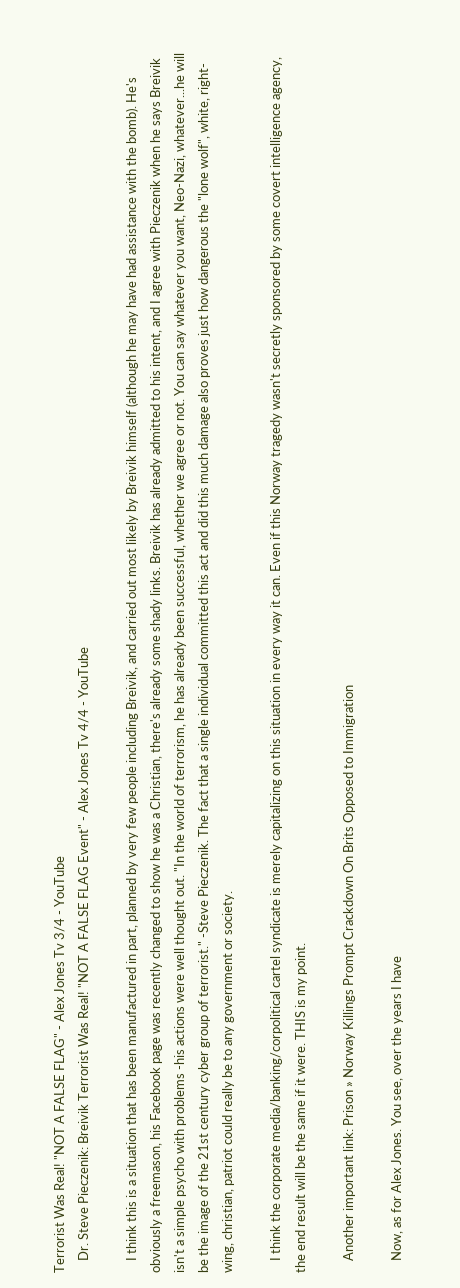Terrorist Was Real! "NOT A FALSE FLAG" - Alex Jones Tv 3/4 - YouTube
    Dr. Steve Pieczenik: Breivik Terrorist Was Real! "NOT A FALSE FLAG Event" - Alex Jones Tv 4/4 - YouTube

    I think this is a situation that has been manufactured in part, planned by very few people including Breivik, and carried out most likely by Breivik himself (although he may have had assistance with the bomb). He's obviously a freemason, his Facebook page was recently changed to show he was a Christian, there's already some shady links. Breivik has already admitted to his intent, and I agree with Pieczenik when he says Breivik isn't a simple psycho with problems -his actions were well thought out. "In the world of terrorism, he has already been successful, whether we agree or not. You can say whatever you want, Neo-Nazi, whatever...he will be the image of the 21st century cyber group of terrorist." -Steve Pieczenik. The fact that a single individual committed this act and did this much damage also proves just how dangerous the "lone wolf", white, right-wing, christian, patriot could really be to any government or society.

    I think the corporate media/banking/corpolitical cartel syndicate is merely capitalizing on this situation in every way it can. Even if this Norway tragedy wasn't secretly sponsored by some covert intelligence agency, the end result will be the same if it were. THIS is my point.

    Another important link: Prison » Norway Killings Prompt Crackdown On Brits Opposed to Immigration

    Now, as for Alex Jones. You see, over the years I have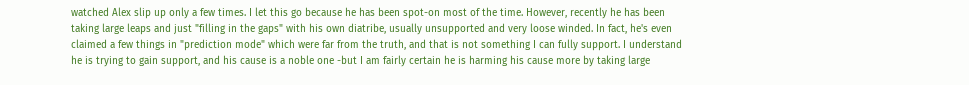watched Alex slip up only a few times. I let this go because he has been spot-on most of the time. However, recently he has been taking large leaps and just "filling in the gaps" with his own diatribe, usually unsupported and very loose winded. In fact, he's even claimed a few things in "prediction mode" which were far from the truth, and that is not something I can fully support. I understand he is trying to gain support, and his cause is a noble one -but I am fairly certain he is harming his cause more by taking large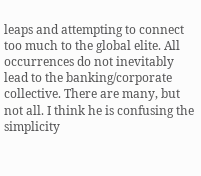leaps and attempting to connect too much to the global elite. All occurrences do not inevitably lead to the banking/corporate collective. There are many, but not all. I think he is confusing the simplicity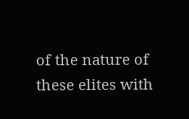of the nature of these elites with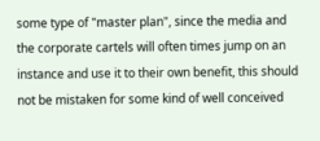some type of "master plan", since the media and the corporate cartels will often times jump on an instance and use it to their own benefit, this should not be mistaken for some kind of well conceived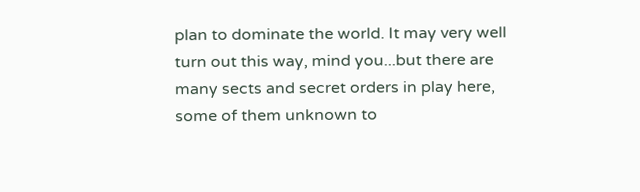plan to dominate the world. It may very well turn out this way, mind you...but there are many sects and secret orders in play here, some of them unknown to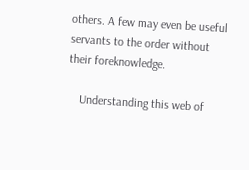others. A few may even be useful servants to the order without their foreknowledge.

    Understanding this web of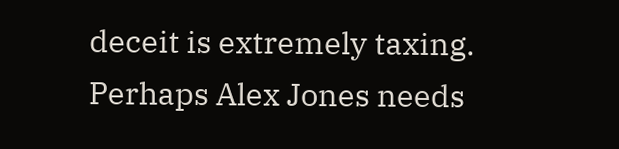deceit is extremely taxing. Perhaps Alex Jones needs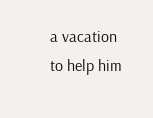a vacation to help him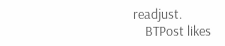readjust.
    BTPost likes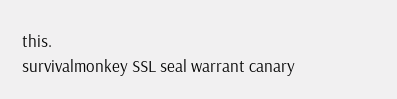this.
survivalmonkey SSL seal warrant canary